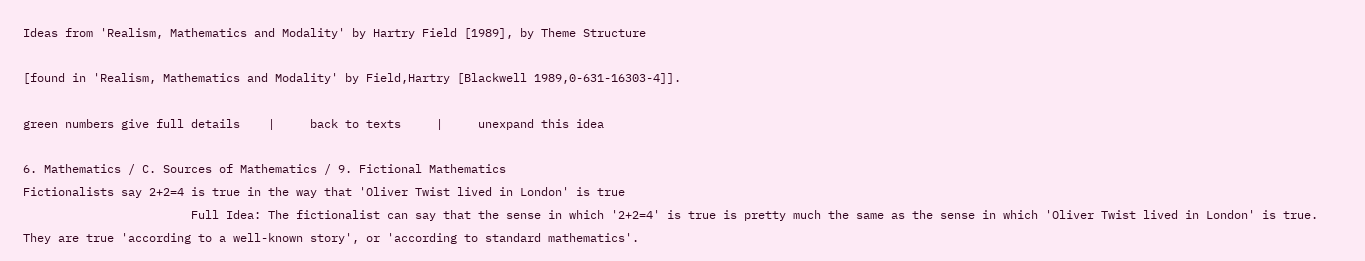Ideas from 'Realism, Mathematics and Modality' by Hartry Field [1989], by Theme Structure

[found in 'Realism, Mathematics and Modality' by Field,Hartry [Blackwell 1989,0-631-16303-4]].

green numbers give full details    |     back to texts     |     unexpand this idea

6. Mathematics / C. Sources of Mathematics / 9. Fictional Mathematics
Fictionalists say 2+2=4 is true in the way that 'Oliver Twist lived in London' is true
                        Full Idea: The fictionalist can say that the sense in which '2+2=4' is true is pretty much the same as the sense in which 'Oliver Twist lived in London' is true. They are true 'according to a well-known story', or 'according to standard mathematics'.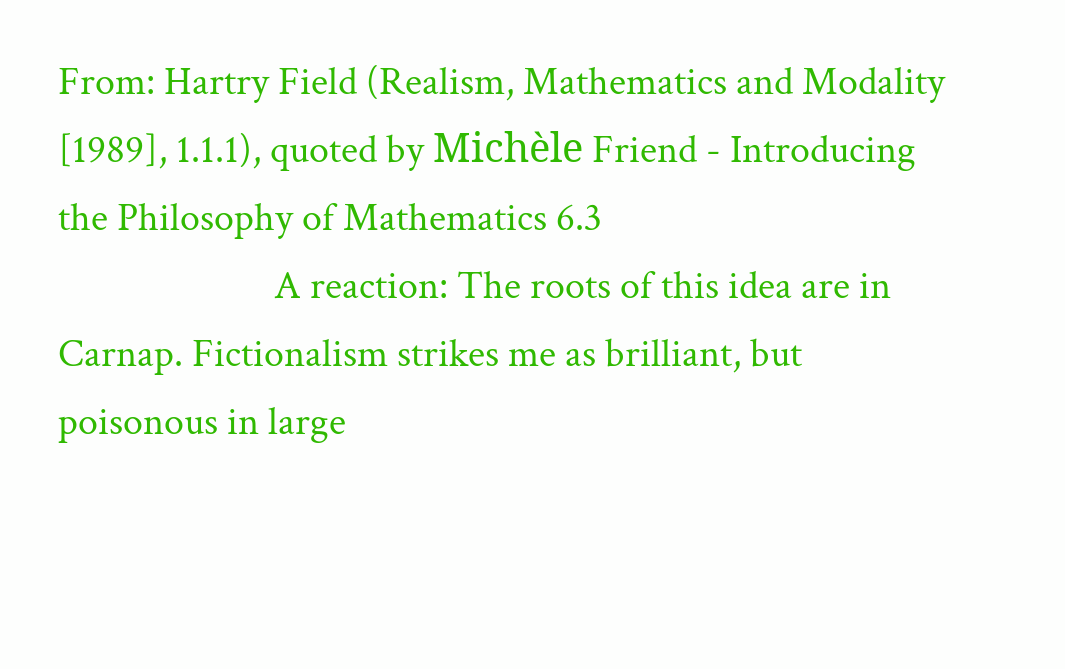From: Hartry Field (Realism, Mathematics and Modality [1989], 1.1.1), quoted by Michèle Friend - Introducing the Philosophy of Mathematics 6.3
                        A reaction: The roots of this idea are in Carnap. Fictionalism strikes me as brilliant, but poisonous in large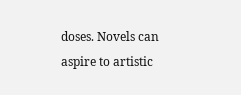doses. Novels can aspire to artistic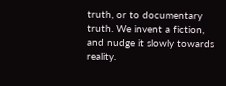truth, or to documentary truth. We invent a fiction, and nudge it slowly towards reality.